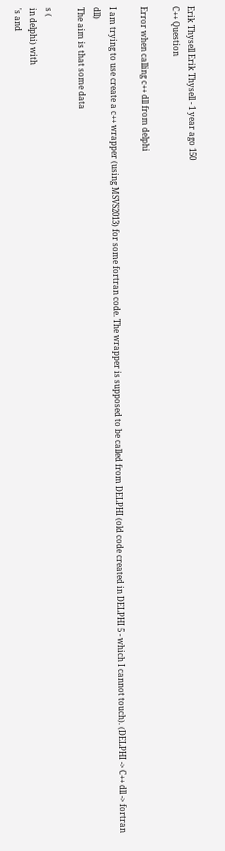Erik Thysell Erik Thysell - 1 year ago 150
C++ Question

Error when calling c++ dll from delphi

I am trying to use create a c++ wrapper (using MSVS2013) for some fortran code. The wrapper is supposed to be called from DELPHI (old code created in DELPHI 5 - which I cannot touch). (DELPHI -> C++ dll -> fortran dll)
The aim is that some data

s (
in delphi) with
's and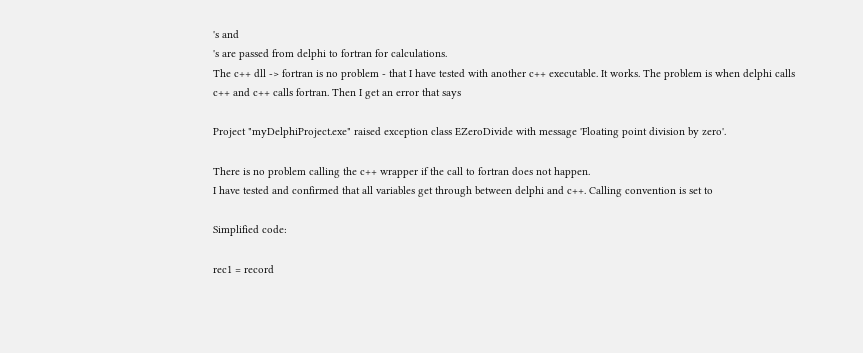's and
's are passed from delphi to fortran for calculations.
The c++ dll -> fortran is no problem - that I have tested with another c++ executable. It works. The problem is when delphi calls c++ and c++ calls fortran. Then I get an error that says

Project "myDelphiProject.exe" raised exception class EZeroDivide with message 'Floating point division by zero'.

There is no problem calling the c++ wrapper if the call to fortran does not happen.
I have tested and confirmed that all variables get through between delphi and c++. Calling convention is set to

Simplified code:

rec1 = record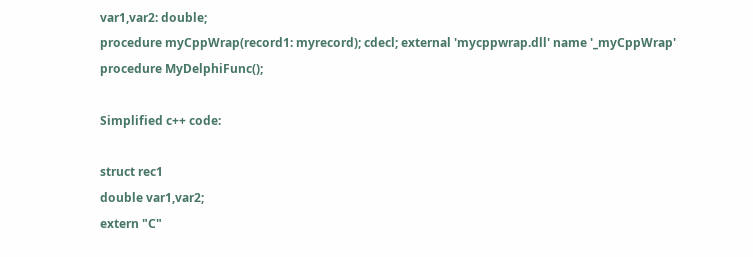var1,var2: double;
procedure myCppWrap(record1: myrecord); cdecl; external 'mycppwrap.dll' name '_myCppWrap'
procedure MyDelphiFunc();

Simplified c++ code:

struct rec1
double var1,var2;
extern "C"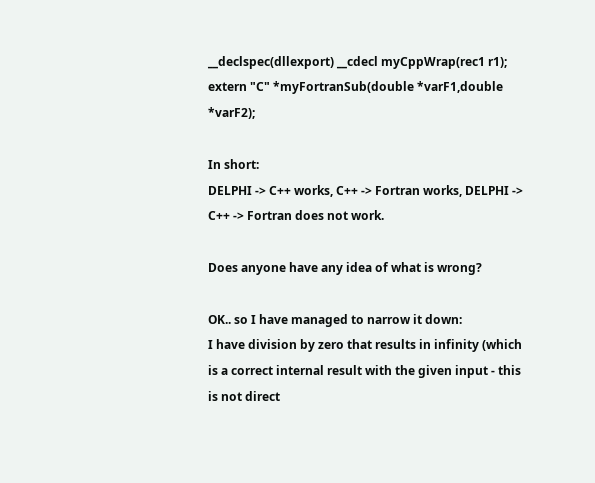__declspec(dllexport) __cdecl myCppWrap(rec1 r1);
extern "C" *myFortranSub(double *varF1,double *varF2);

In short:
DELPHI -> C++ works, C++ -> Fortran works, DELPHI -> C++ -> Fortran does not work.

Does anyone have any idea of what is wrong?

OK.. so I have managed to narrow it down:
I have division by zero that results in infinity (which is a correct internal result with the given input - this is not direct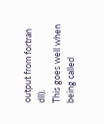output from fortran dll).
This goes well when being called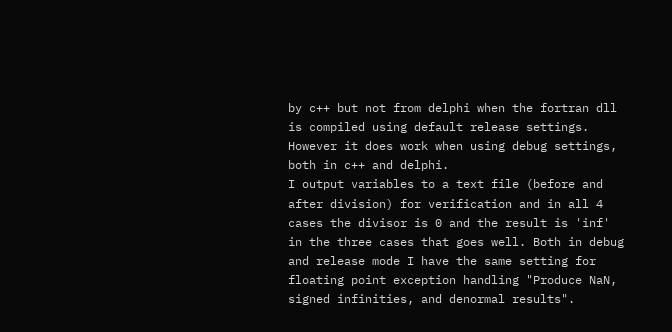by c++ but not from delphi when the fortran dll is compiled using default release settings.
However it does work when using debug settings, both in c++ and delphi.
I output variables to a text file (before and after division) for verification and in all 4 cases the divisor is 0 and the result is 'inf' in the three cases that goes well. Both in debug and release mode I have the same setting for floating point exception handling "Produce NaN, signed infinities, and denormal results".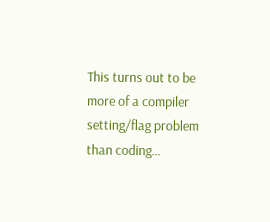This turns out to be more of a compiler setting/flag problem than coding...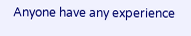Anyone have any experience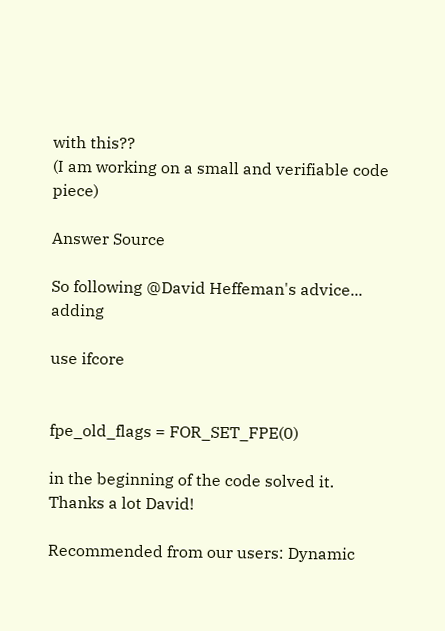with this??
(I am working on a small and verifiable code piece)

Answer Source

So following @David Heffeman's advice... adding

use ifcore


fpe_old_flags = FOR_SET_FPE(0)

in the beginning of the code solved it. Thanks a lot David!

Recommended from our users: Dynamic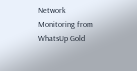Network Monitoring from WhatsUp Gold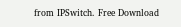from IPSwitch. Free Download